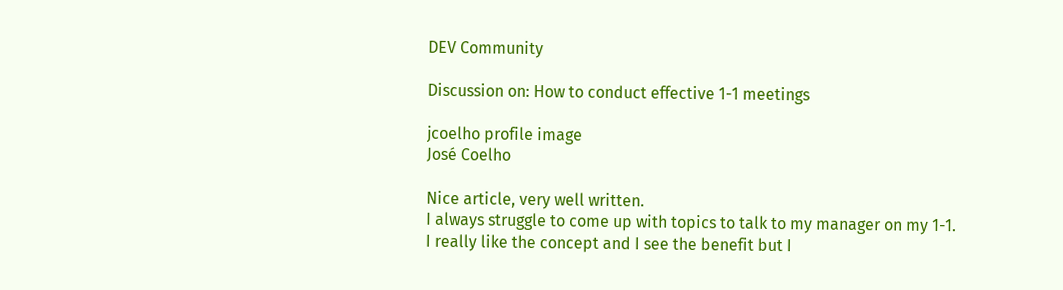DEV Community

Discussion on: How to conduct effective 1-1 meetings

jcoelho profile image
José Coelho

Nice article, very well written.
I always struggle to come up with topics to talk to my manager on my 1-1.
I really like the concept and I see the benefit but I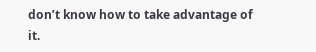don’t know how to take advantage of it.